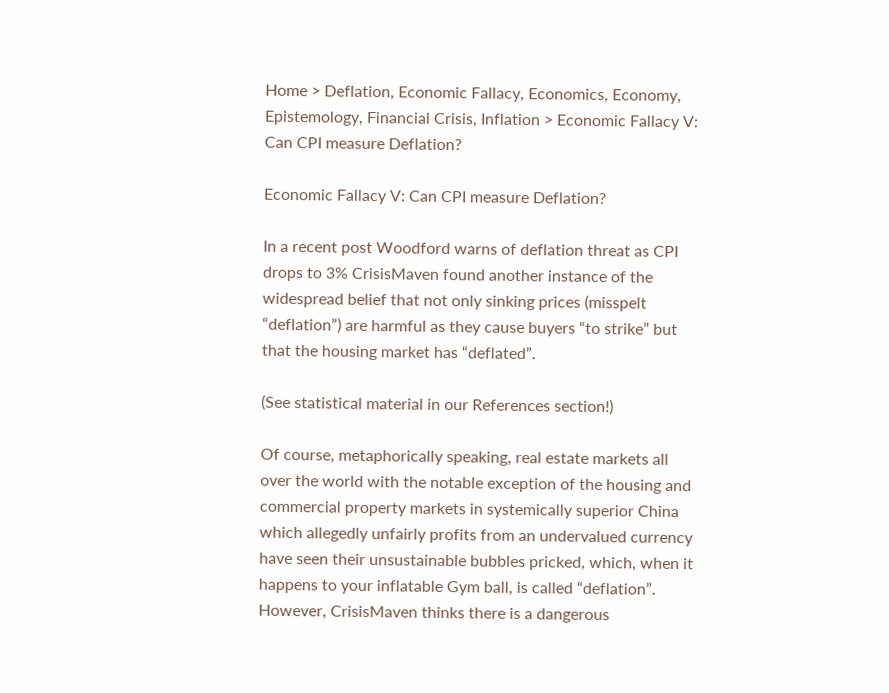Home > Deflation, Economic Fallacy, Economics, Economy, Epistemology, Financial Crisis, Inflation > Economic Fallacy V: Can CPI measure Deflation?

Economic Fallacy V: Can CPI measure Deflation?

In a recent post Woodford warns of deflation threat as CPI drops to 3% CrisisMaven found another instance of the widespread belief that not only sinking prices (misspelt “deflation”) are harmful as they cause buyers “to strike” but that the housing market has “deflated”.

(See statistical material in our References section!)

Of course, metaphorically speaking, real estate markets all over the world with the notable exception of the housing and commercial property markets in systemically superior China which allegedly unfairly profits from an undervalued currency have seen their unsustainable bubbles pricked, which, when it happens to your inflatable Gym ball, is called “deflation”.
However, CrisisMaven thinks there is a dangerous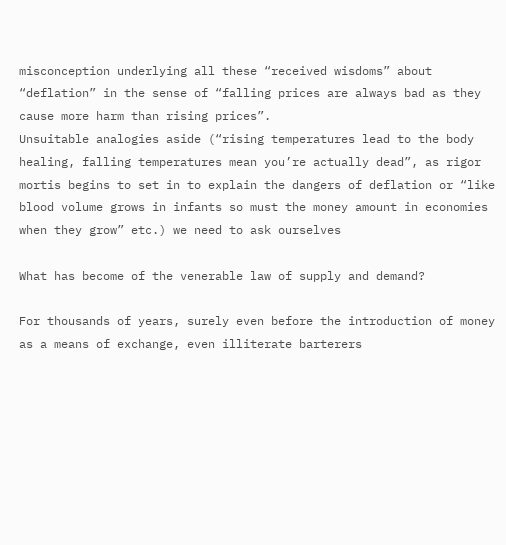misconception underlying all these “received wisdoms” about “deflation” in the sense of “falling prices are always bad as they cause more harm than rising prices”.
Unsuitable analogies aside (“rising temperatures lead to the body healing, falling temperatures mean you’re actually dead”, as rigor mortis begins to set in to explain the dangers of deflation or “like blood volume grows in infants so must the money amount in economies when they grow” etc.) we need to ask ourselves

What has become of the venerable law of supply and demand?

For thousands of years, surely even before the introduction of money as a means of exchange, even illiterate barterers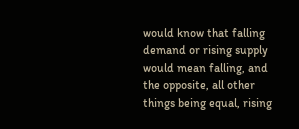would know that falling demand or rising supply would mean falling, and the opposite, all other things being equal, rising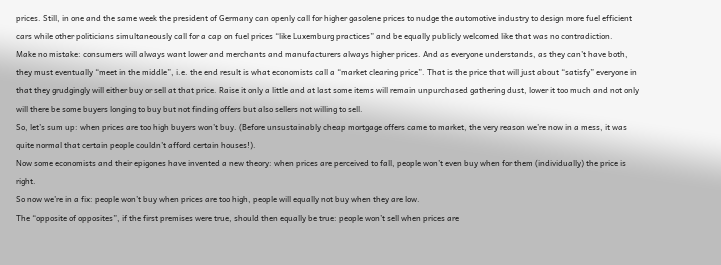prices. Still, in one and the same week the president of Germany can openly call for higher gasolene prices to nudge the automotive industry to design more fuel efficient cars while other politicians simultaneously call for a cap on fuel prices “like Luxemburg practices” and be equally publicly welcomed like that was no contradiction.
Make no mistake: consumers will always want lower and merchants and manufacturers always higher prices. And as everyone understands, as they can’t have both, they must eventually “meet in the middle”, i.e. the end result is what economists call a “market clearing price”. That is the price that will just about “satisfy” everyone in that they grudgingly will either buy or sell at that price. Raise it only a little and at last some items will remain unpurchased gathering dust, lower it too much and not only will there be some buyers longing to buy but not finding offers but also sellers not willing to sell.
So, let’s sum up: when prices are too high buyers won’t buy. (Before unsustainably cheap mortgage offers came to market, the very reason we’re now in a mess, it was quite normal that certain people couldn’t afford certain houses!).
Now some economists and their epigones have invented a new theory: when prices are perceived to fall, people won’t even buy when for them (individually) the price is right.
So now we’re in a fix: people won’t buy when prices are too high, people will equally not buy when they are low.
The “opposite of opposites”, if the first premises were true, should then equally be true: people won’t sell when prices are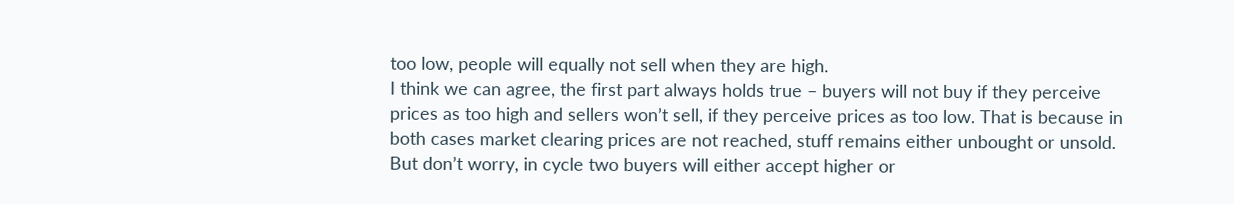too low, people will equally not sell when they are high.
I think we can agree, the first part always holds true – buyers will not buy if they perceive prices as too high and sellers won’t sell, if they perceive prices as too low. That is because in both cases market clearing prices are not reached, stuff remains either unbought or unsold. But don’t worry, in cycle two buyers will either accept higher or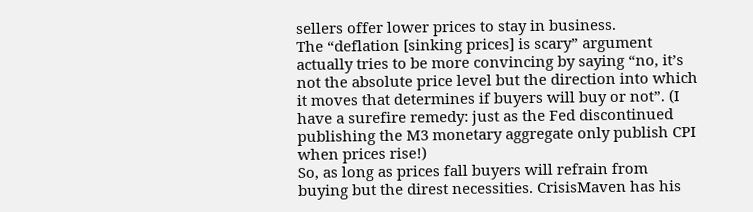sellers offer lower prices to stay in business.
The “deflation [sinking prices] is scary” argument actually tries to be more convincing by saying “no, it’s not the absolute price level but the direction into which it moves that determines if buyers will buy or not”. (I have a surefire remedy: just as the Fed discontinued publishing the M3 monetary aggregate only publish CPI when prices rise!)
So, as long as prices fall buyers will refrain from buying but the direst necessities. CrisisMaven has his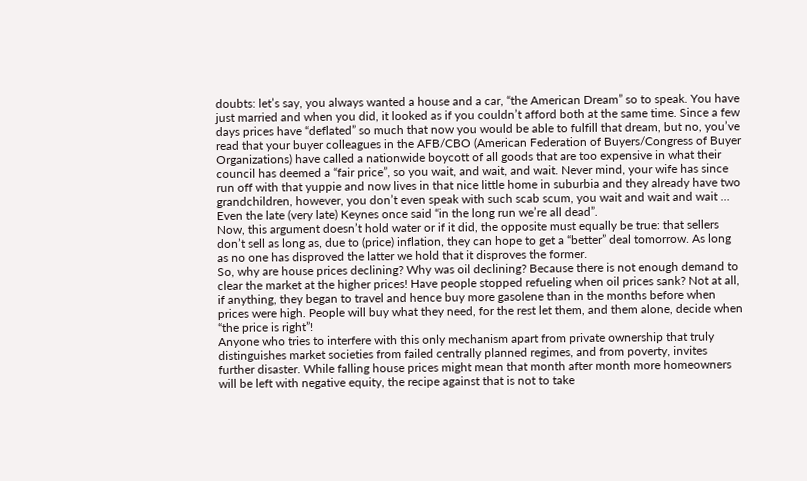doubts: let’s say, you always wanted a house and a car, “the American Dream” so to speak. You have just married and when you did, it looked as if you couldn’t afford both at the same time. Since a few days prices have “deflated” so much that now you would be able to fulfill that dream, but no, you’ve read that your buyer colleagues in the AFB/CBO (American Federation of Buyers/Congress of Buyer Organizations) have called a nationwide boycott of all goods that are too expensive in what their council has deemed a “fair price”, so you wait, and wait, and wait. Never mind, your wife has since run off with that yuppie and now lives in that nice little home in suburbia and they already have two grandchildren, however, you don’t even speak with such scab scum, you wait and wait and wait … Even the late (very late) Keynes once said “in the long run we’re all dead”.
Now, this argument doesn’t hold water or if it did, the opposite must equally be true: that sellers don’t sell as long as, due to (price) inflation, they can hope to get a “better” deal tomorrow. As long as no one has disproved the latter we hold that it disproves the former.
So, why are house prices declining? Why was oil declining? Because there is not enough demand to clear the market at the higher prices! Have people stopped refueling when oil prices sank? Not at all, if anything, they began to travel and hence buy more gasolene than in the months before when prices were high. People will buy what they need, for the rest let them, and them alone, decide when “the price is right”!
Anyone who tries to interfere with this only mechanism apart from private ownership that truly distinguishes market societies from failed centrally planned regimes, and from poverty, invites further disaster. While falling house prices might mean that month after month more homeowners will be left with negative equity, the recipe against that is not to take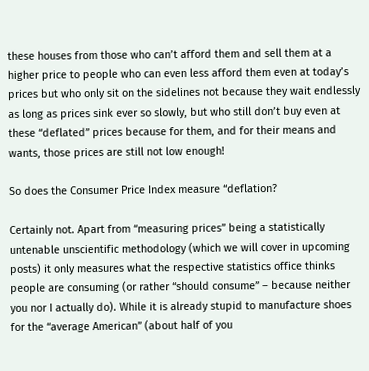these houses from those who can’t afford them and sell them at a higher price to people who can even less afford them even at today’s prices but who only sit on the sidelines not because they wait endlessly as long as prices sink ever so slowly, but who still don’t buy even at these “deflated” prices because for them, and for their means and wants, those prices are still not low enough!

So does the Consumer Price Index measure “deflation?

Certainly not. Apart from “measuring prices” being a statistically untenable unscientific methodology (which we will cover in upcoming posts) it only measures what the respective statistics office thinks people are consuming (or rather “should consume” – because neither you nor I actually do). While it is already stupid to manufacture shoes for the “average American” (about half of you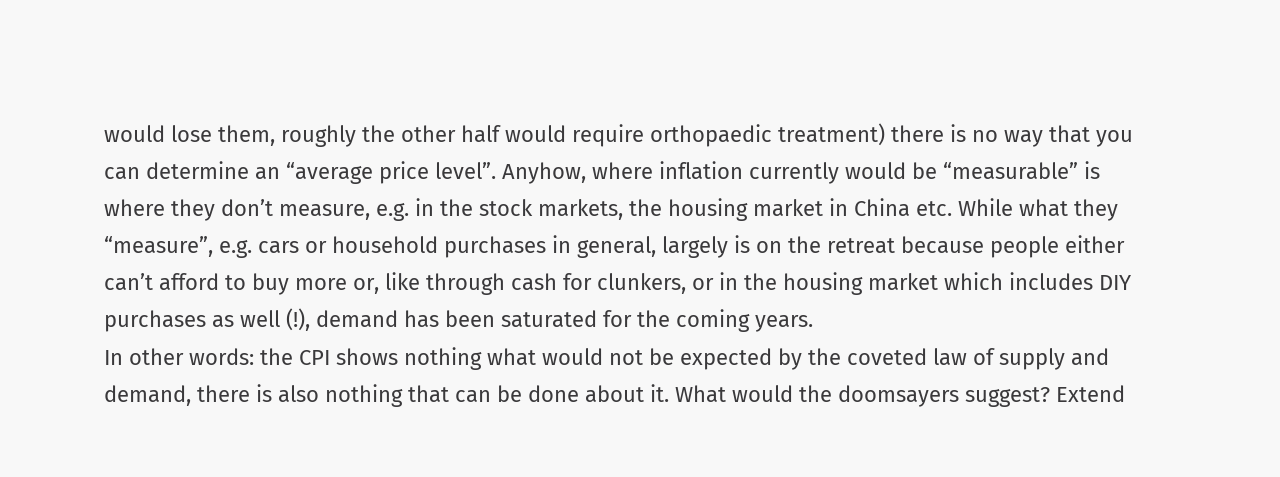would lose them, roughly the other half would require orthopaedic treatment) there is no way that you can determine an “average price level”. Anyhow, where inflation currently would be “measurable” is where they don’t measure, e.g. in the stock markets, the housing market in China etc. While what they “measure”, e.g. cars or household purchases in general, largely is on the retreat because people either can’t afford to buy more or, like through cash for clunkers, or in the housing market which includes DIY purchases as well (!), demand has been saturated for the coming years.
In other words: the CPI shows nothing what would not be expected by the coveted law of supply and demand, there is also nothing that can be done about it. What would the doomsayers suggest? Extend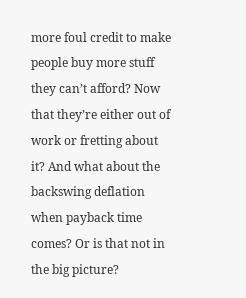more foul credit to make people buy more stuff they can’t afford? Now that they’re either out of work or fretting about it? And what about the backswing deflation when payback time comes? Or is that not in the big picture?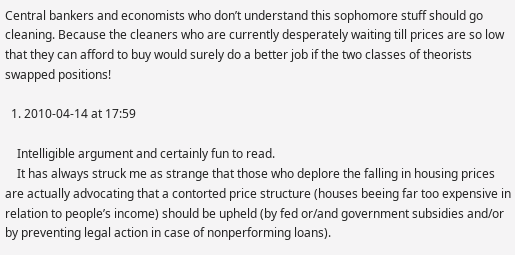Central bankers and economists who don’t understand this sophomore stuff should go cleaning. Because the cleaners who are currently desperately waiting till prices are so low that they can afford to buy would surely do a better job if the two classes of theorists swapped positions!

  1. 2010-04-14 at 17:59

    Intelligible argument and certainly fun to read.
    It has always struck me as strange that those who deplore the falling in housing prices are actually advocating that a contorted price structure (houses beeing far too expensive in relation to people’s income) should be upheld (by fed or/and government subsidies and/or by preventing legal action in case of nonperforming loans).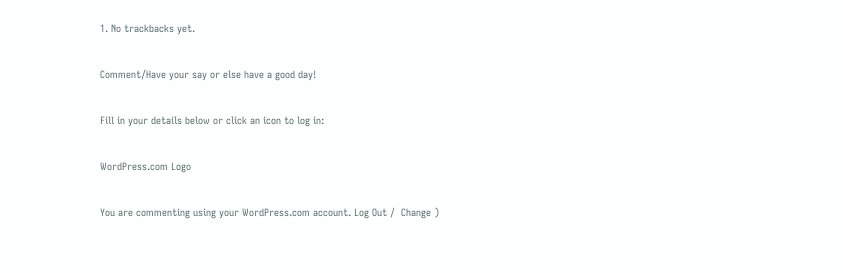1. No trackbacks yet.

Comment/Have your say or else have a good day!

Fill in your details below or click an icon to log in:

WordPress.com Logo

You are commenting using your WordPress.com account. Log Out /  Change )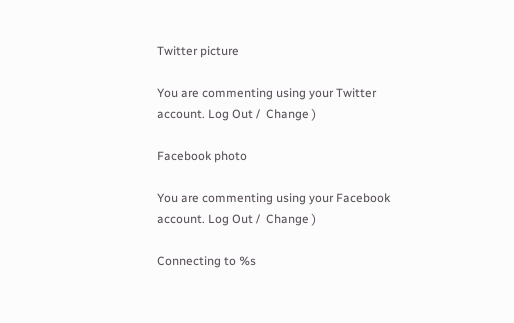Twitter picture

You are commenting using your Twitter account. Log Out /  Change )

Facebook photo

You are commenting using your Facebook account. Log Out /  Change )

Connecting to %s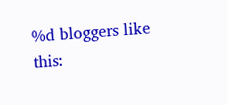%d bloggers like this: